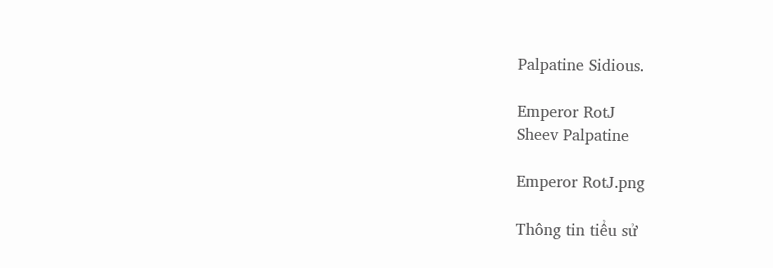Palpatine Sidious.

Emperor RotJ
Sheev Palpatine

Emperor RotJ.png

Thông tin tiểu sử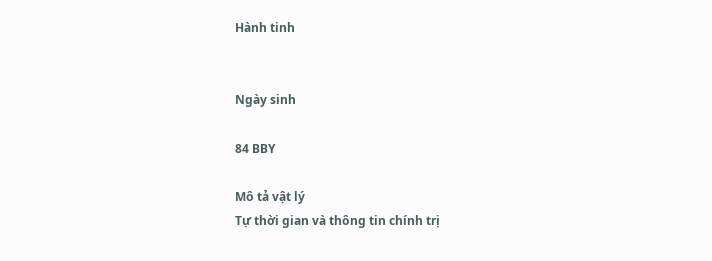Hành tinh


Ngày sinh

84 BBY

Mô tả vật lý
Tự thời gian và thông tin chính trị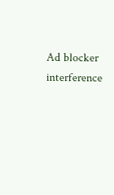Ad blocker interference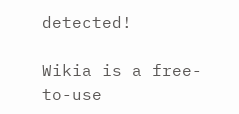detected!

Wikia is a free-to-use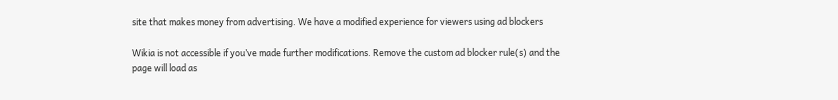site that makes money from advertising. We have a modified experience for viewers using ad blockers

Wikia is not accessible if you’ve made further modifications. Remove the custom ad blocker rule(s) and the page will load as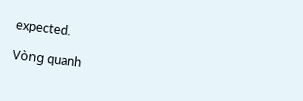expected.

Vòng quanh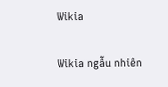Wikia

Wikia ngẫu nhiên